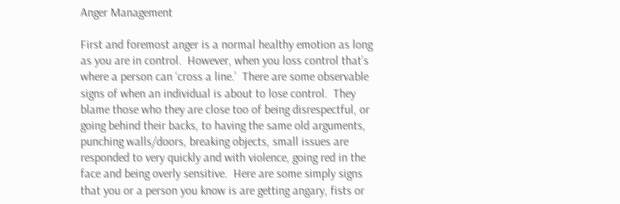Anger Management

First and foremost anger is a normal healthy emotion as long as you are in control.  However, when you loss control that’s where a person can ‘cross a line.’  There are some observable signs of when an individual is about to lose control.  They blame those who they are close too of being disrespectful, or going behind their backs, to having the same old arguments, punching walls/doors, breaking objects, small issues are responded to very quickly and with violence, going red in the face and being overly sensitive.  Here are some simply signs that you or a person you know is are getting angary, fists or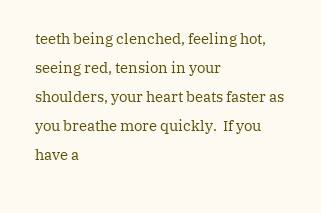teeth being clenched, feeling hot, seeing red, tension in your shoulders, your heart beats faster as you breathe more quickly.  If you have a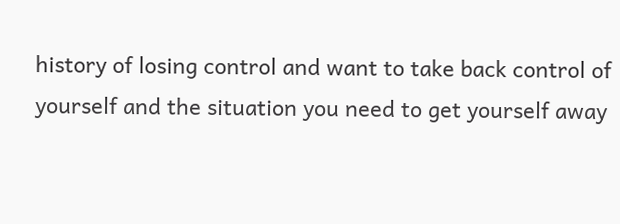history of losing control and want to take back control of yourself and the situation you need to get yourself away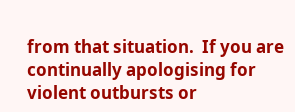from that situation.  If you are continually apologising for violent outbursts or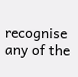recognise any of the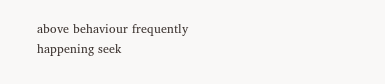above behaviour frequently happening seek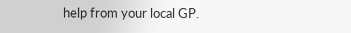help from your local GP.